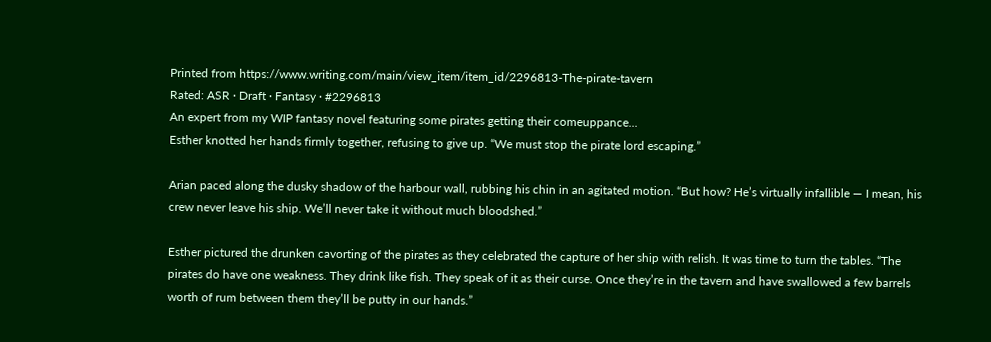Printed from https://www.writing.com/main/view_item/item_id/2296813-The-pirate-tavern
Rated: ASR · Draft · Fantasy · #2296813
An expert from my WIP fantasy novel featuring some pirates getting their comeuppance...
Esther knotted her hands firmly together, refusing to give up. “We must stop the pirate lord escaping.”

Arian paced along the dusky shadow of the harbour wall, rubbing his chin in an agitated motion. “But how? He’s virtually infallible — I mean, his crew never leave his ship. We’ll never take it without much bloodshed.”

Esther pictured the drunken cavorting of the pirates as they celebrated the capture of her ship with relish. It was time to turn the tables. “The pirates do have one weakness. They drink like fish. They speak of it as their curse. Once they’re in the tavern and have swallowed a few barrels worth of rum between them they’ll be putty in our hands.”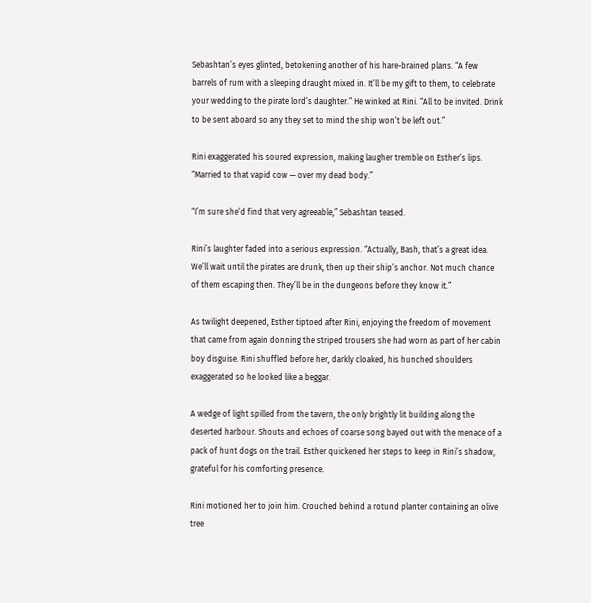Sebashtan’s eyes glinted, betokening another of his hare-brained plans. “A few barrels of rum with a sleeping draught mixed in. It’ll be my gift to them, to celebrate your wedding to the pirate lord’s daughter.” He winked at Rini. “All to be invited. Drink to be sent aboard so any they set to mind the ship won’t be left out.”

Rini exaggerated his soured expression, making laugher tremble on Esther’s lips. “Married to that vapid cow — over my dead body.”

“I’m sure she’d find that very agreeable,” Sebashtan teased.

Rini’s laughter faded into a serious expression. “Actually, Bash, that’s a great idea. We’ll wait until the pirates are drunk, then up their ship’s anchor. Not much chance of them escaping then. They’ll be in the dungeons before they know it.”

As twilight deepened, Esther tiptoed after Rini, enjoying the freedom of movement that came from again donning the striped trousers she had worn as part of her cabin boy disguise. Rini shuffled before her, darkly cloaked, his hunched shoulders exaggerated so he looked like a beggar.

A wedge of light spilled from the tavern, the only brightly lit building along the deserted harbour. Shouts and echoes of coarse song bayed out with the menace of a pack of hunt dogs on the trail. Esther quickened her steps to keep in Rini’s shadow, grateful for his comforting presence.

Rini motioned her to join him. Crouched behind a rotund planter containing an olive tree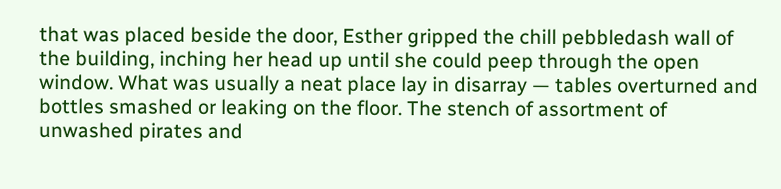that was placed beside the door, Esther gripped the chill pebbledash wall of the building, inching her head up until she could peep through the open window. What was usually a neat place lay in disarray — tables overturned and bottles smashed or leaking on the floor. The stench of assortment of unwashed pirates and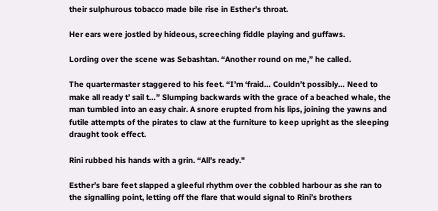their sulphurous tobacco made bile rise in Esther’s throat.

Her ears were jostled by hideous, screeching fiddle playing and guffaws.

Lording over the scene was Sebashtan. “Another round on me,” he called.

The quartermaster staggered to his feet. “I’m ‘fraid… Couldn’t possibly… Need to make all ready t’ sail t…” Slumping backwards with the grace of a beached whale, the man tumbled into an easy chair. A snore erupted from his lips, joining the yawns and futile attempts of the pirates to claw at the furniture to keep upright as the sleeping draught took effect.

Rini rubbed his hands with a grin. “All’s ready."

Esther’s bare feet slapped a gleeful rhythm over the cobbled harbour as she ran to the signalling point, letting off the flare that would signal to Rini’s brothers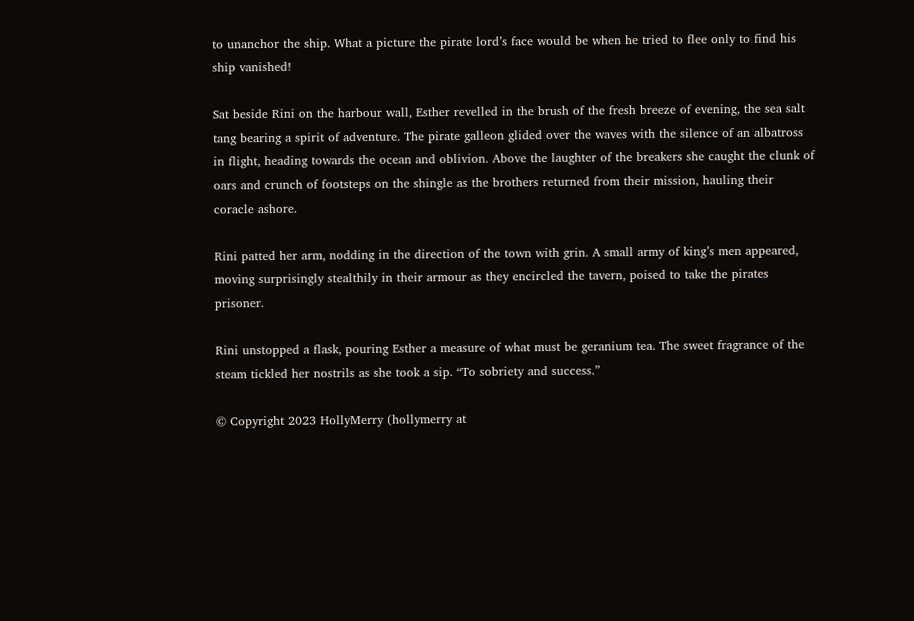to unanchor the ship. What a picture the pirate lord’s face would be when he tried to flee only to find his ship vanished!

Sat beside Rini on the harbour wall, Esther revelled in the brush of the fresh breeze of evening, the sea salt tang bearing a spirit of adventure. The pirate galleon glided over the waves with the silence of an albatross in flight, heading towards the ocean and oblivion. Above the laughter of the breakers she caught the clunk of oars and crunch of footsteps on the shingle as the brothers returned from their mission, hauling their coracle ashore.

Rini patted her arm, nodding in the direction of the town with grin. A small army of king’s men appeared, moving surprisingly stealthily in their armour as they encircled the tavern, poised to take the pirates prisoner.

Rini unstopped a flask, pouring Esther a measure of what must be geranium tea. The sweet fragrance of the steam tickled her nostrils as she took a sip. “To sobriety and success.”

© Copyright 2023 HollyMerry (hollymerry at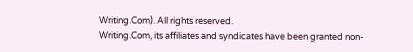Writing.Com). All rights reserved.
Writing.Com, its affiliates and syndicates have been granted non-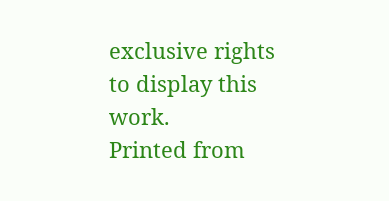exclusive rights to display this work.
Printed from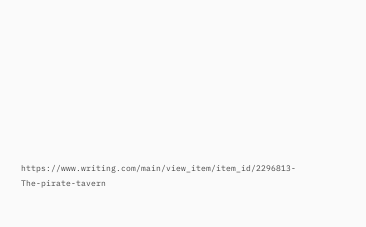https://www.writing.com/main/view_item/item_id/2296813-The-pirate-tavern